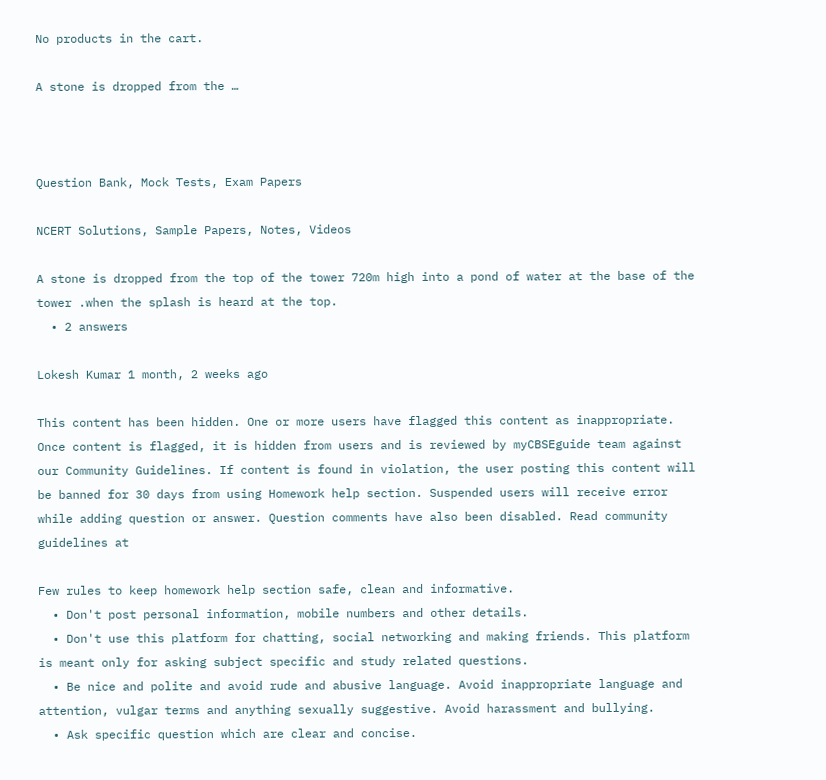No products in the cart.

A stone is dropped from the …



Question Bank, Mock Tests, Exam Papers

NCERT Solutions, Sample Papers, Notes, Videos

A stone is dropped from the top of the tower 720m high into a pond of water at the base of the tower .when the splash is heard at the top.
  • 2 answers

Lokesh Kumar 1 month, 2 weeks ago

This content has been hidden. One or more users have flagged this content as inappropriate. Once content is flagged, it is hidden from users and is reviewed by myCBSEguide team against our Community Guidelines. If content is found in violation, the user posting this content will be banned for 30 days from using Homework help section. Suspended users will receive error while adding question or answer. Question comments have also been disabled. Read community guidelines at

Few rules to keep homework help section safe, clean and informative.
  • Don't post personal information, mobile numbers and other details.
  • Don't use this platform for chatting, social networking and making friends. This platform is meant only for asking subject specific and study related questions.
  • Be nice and polite and avoid rude and abusive language. Avoid inappropriate language and attention, vulgar terms and anything sexually suggestive. Avoid harassment and bullying.
  • Ask specific question which are clear and concise.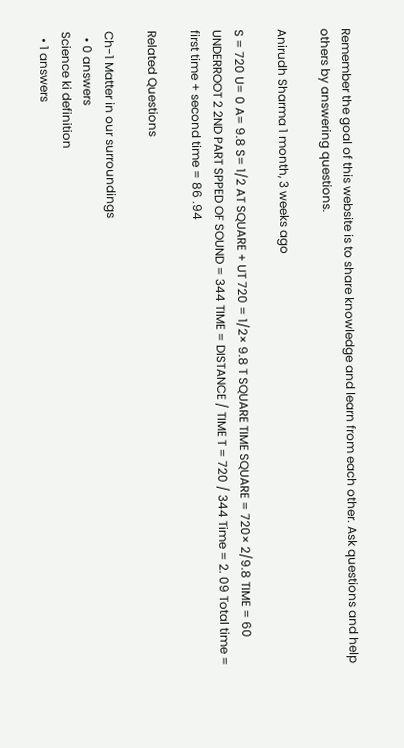Remember the goal of this website is to share knowledge and learn from each other. Ask questions and help others by answering questions.

Anirudh Sharma 1 month, 3 weeks ago

S = 720 U= 0 A= 9.8 S= 1/2 AT SQUARE + UT 720 = 1/2× 9.8 T SQUARE TIME SQUARE = 720× 2/9.8 TIME = 60 UNDERROOT 2 2ND PART SPPED OF SOUND = 344 TIME = DISTANCE / TIME T = 720 / 344 Time = 2. 09 Total time = first time + second time = 86 .94

Related Questions

Ch-1 Matter in our surroundings
  • 0 answers
Science ki definition
  • 1 answers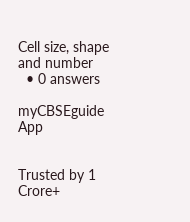Cell size, shape and number
  • 0 answers

myCBSEguide App


Trusted by 1 Crore+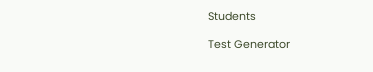Students

Test Generator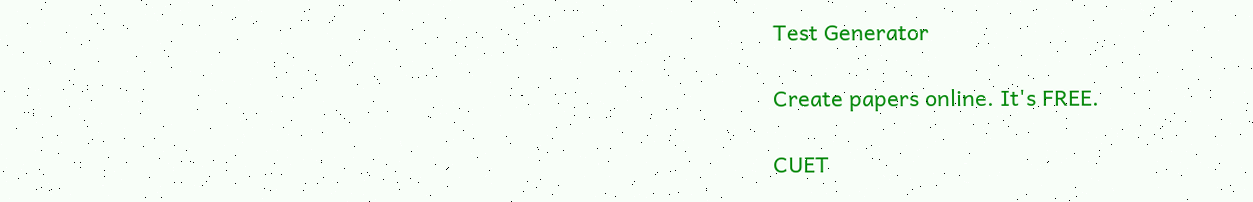Test Generator

Create papers online. It's FREE.

CUET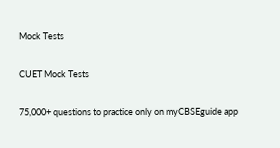Mock Tests

CUET Mock Tests

75,000+ questions to practice only on myCBSEguide app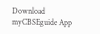Download myCBSEguide App